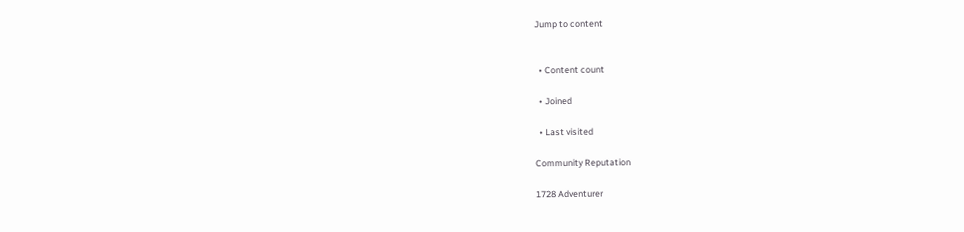Jump to content


  • Content count

  • Joined

  • Last visited

Community Reputation

1728 Adventurer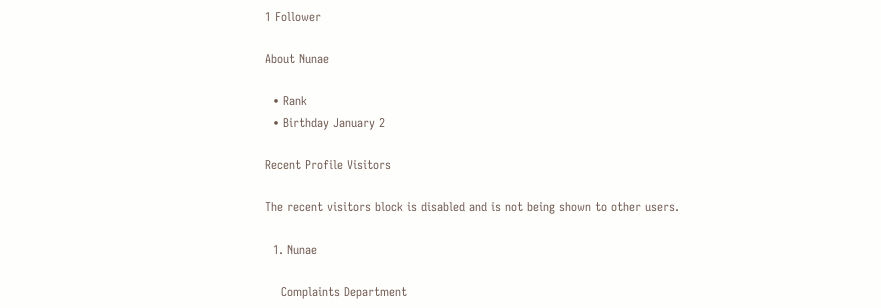1 Follower

About Nunae

  • Rank
  • Birthday January 2

Recent Profile Visitors

The recent visitors block is disabled and is not being shown to other users.

  1. Nunae

    Complaints Department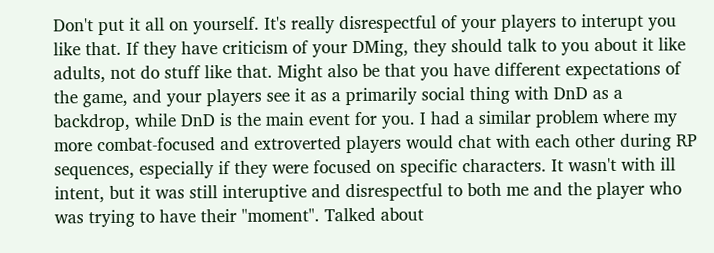Don't put it all on yourself. It's really disrespectful of your players to interupt you like that. If they have criticism of your DMing, they should talk to you about it like adults, not do stuff like that. Might also be that you have different expectations of the game, and your players see it as a primarily social thing with DnD as a backdrop, while DnD is the main event for you. I had a similar problem where my more combat-focused and extroverted players would chat with each other during RP sequences, especially if they were focused on specific characters. It wasn't with ill intent, but it was still interuptive and disrespectful to both me and the player who was trying to have their "moment". Talked about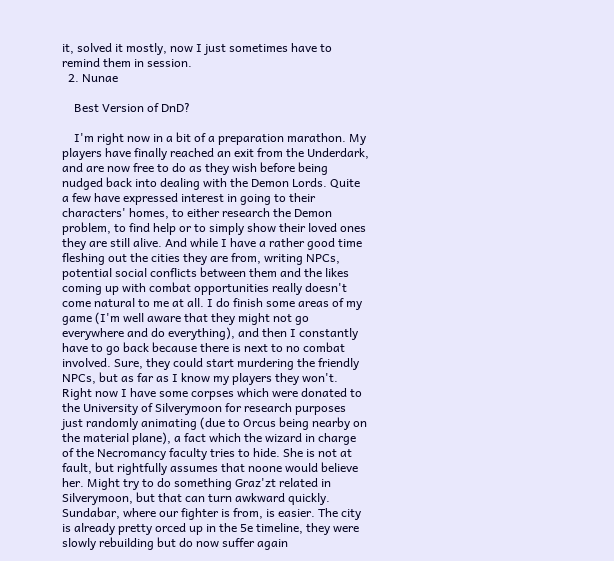it, solved it mostly, now I just sometimes have to remind them in session.
  2. Nunae

    Best Version of DnD?

    I'm right now in a bit of a preparation marathon. My players have finally reached an exit from the Underdark, and are now free to do as they wish before being nudged back into dealing with the Demon Lords. Quite a few have expressed interest in going to their characters' homes, to either research the Demon problem, to find help or to simply show their loved ones they are still alive. And while I have a rather good time fleshing out the cities they are from, writing NPCs, potential social conflicts between them and the likes coming up with combat opportunities really doesn't come natural to me at all. I do finish some areas of my game (I'm well aware that they might not go everywhere and do everything), and then I constantly have to go back because there is next to no combat involved. Sure, they could start murdering the friendly NPCs, but as far as I know my players they won't. Right now I have some corpses which were donated to the University of Silverymoon for research purposes just randomly animating (due to Orcus being nearby on the material plane), a fact which the wizard in charge of the Necromancy faculty tries to hide. She is not at fault, but rightfully assumes that noone would believe her. Might try to do something Graz'zt related in Silverymoon, but that can turn awkward quickly. Sundabar, where our fighter is from, is easier. The city is already pretty orced up in the 5e timeline, they were slowly rebuilding but do now suffer again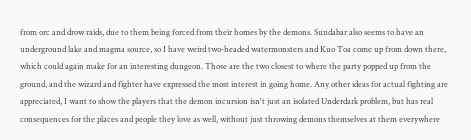from orc and drow raids, due to them being forced from their homes by the demons. Sundabar also seems to have an underground lake and magma source, so I have weird two-headed watermonsters and Kuo Toa come up from down there, which could again make for an interesting dungeon. Those are the two closest to where the party popped up from the ground, and the wizard and fighter have expressed the most interest in going home. Any other ideas for actual fighting are appreciated, I want to show the players that the demon incursion isn't just an isolated Underdark problem, but has real consequences for the places and people they love as well, without just throwing demons themselves at them everywhere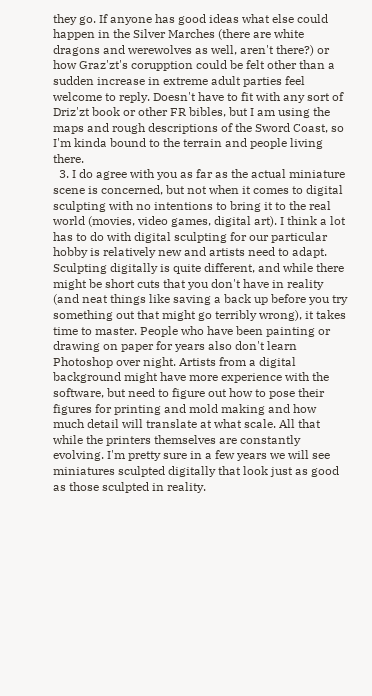they go. If anyone has good ideas what else could happen in the Silver Marches (there are white dragons and werewolves as well, aren't there?) or how Graz'zt's corupption could be felt other than a sudden increase in extreme adult parties feel welcome to reply. Doesn't have to fit with any sort of Driz'zt book or other FR bibles, but I am using the maps and rough descriptions of the Sword Coast, so I'm kinda bound to the terrain and people living there.
  3. I do agree with you as far as the actual miniature scene is concerned, but not when it comes to digital sculpting with no intentions to bring it to the real world (movies, video games, digital art). I think a lot has to do with digital sculpting for our particular hobby is relatively new and artists need to adapt. Sculpting digitally is quite different, and while there might be short cuts that you don't have in reality (and neat things like saving a back up before you try something out that might go terribly wrong), it takes time to master. People who have been painting or drawing on paper for years also don't learn Photoshop over night. Artists from a digital background might have more experience with the software, but need to figure out how to pose their figures for printing and mold making and how much detail will translate at what scale. All that while the printers themselves are constantly evolving. I'm pretty sure in a few years we will see miniatures sculpted digitally that look just as good as those sculpted in reality.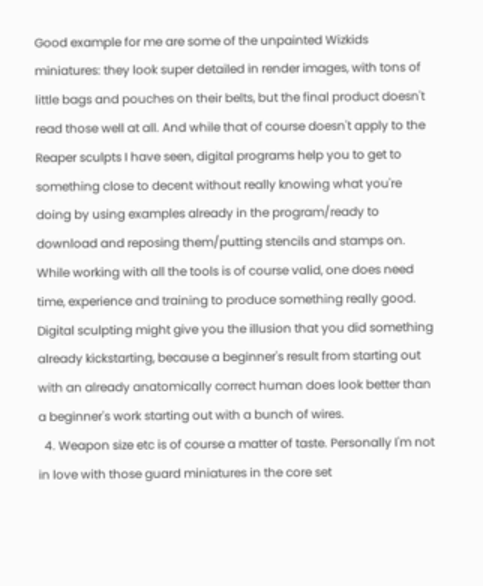Good example for me are some of the unpainted Wizkids miniatures: they look super detailed in render images, with tons of little bags and pouches on their belts, but the final product doesn't read those well at all. And while that of course doesn't apply to the Reaper sculpts I have seen, digital programs help you to get to something close to decent without really knowing what you're doing by using examples already in the program/ready to download and reposing them/putting stencils and stamps on. While working with all the tools is of course valid, one does need time, experience and training to produce something really good. Digital sculpting might give you the illusion that you did something already kickstarting, because a beginner's result from starting out with an already anatomically correct human does look better than a beginner's work starting out with a bunch of wires.
  4. Weapon size etc is of course a matter of taste. Personally I'm not in love with those guard miniatures in the core set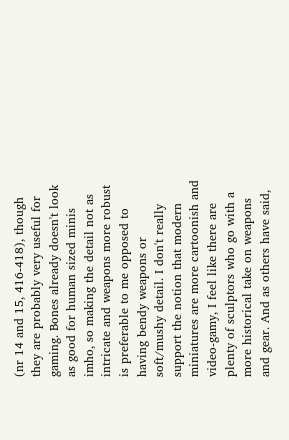(nr 14 and 15, 416-418), though they are probably very useful for gaming. Bones already doesn't look as good for human sized minis imho, so making the detail not as intricate and weapons more robust is preferable to me opposed to having bendy weapons or soft/mushy detail. I don't really support the notion that modern miniatures are more cartoonish and video-gamy, I feel like there are plenty of sculptors who go with a more historical take on weapons and gear. And as others have said,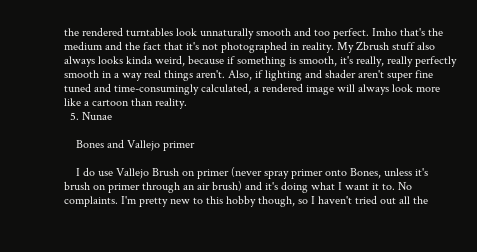the rendered turntables look unnaturally smooth and too perfect. Imho that's the medium and the fact that it's not photographed in reality. My Zbrush stuff also always looks kinda weird, because if something is smooth, it's really, really perfectly smooth in a way real things aren't. Also, if lighting and shader aren't super fine tuned and time-consumingly calculated, a rendered image will always look more like a cartoon than reality.
  5. Nunae

    Bones and Vallejo primer

    I do use Vallejo Brush on primer (never spray primer onto Bones, unless it's brush on primer through an air brush) and it's doing what I want it to. No complaints. I'm pretty new to this hobby though, so I haven't tried out all the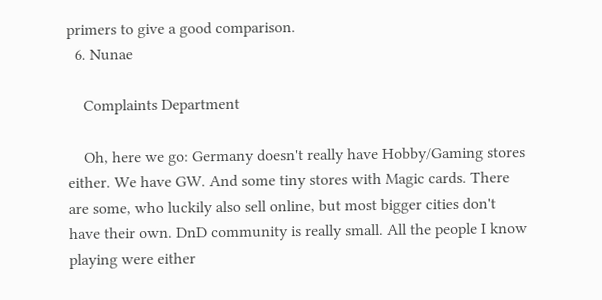primers to give a good comparison.
  6. Nunae

    Complaints Department

    Oh, here we go: Germany doesn't really have Hobby/Gaming stores either. We have GW. And some tiny stores with Magic cards. There are some, who luckily also sell online, but most bigger cities don't have their own. DnD community is really small. All the people I know playing were either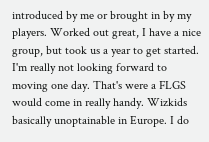introduced by me or brought in by my players. Worked out great, I have a nice group, but took us a year to get started. I'm really not looking forward to moving one day. That's were a FLGS would come in really handy. Wizkids basically unoptainable in Europe. I do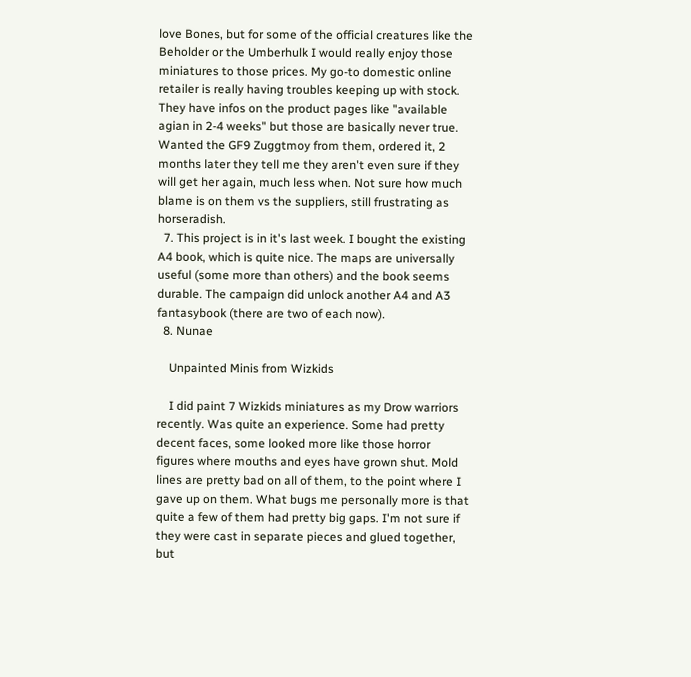love Bones, but for some of the official creatures like the Beholder or the Umberhulk I would really enjoy those miniatures to those prices. My go-to domestic online retailer is really having troubles keeping up with stock. They have infos on the product pages like "available agian in 2-4 weeks" but those are basically never true. Wanted the GF9 Zuggtmoy from them, ordered it, 2 months later they tell me they aren't even sure if they will get her again, much less when. Not sure how much blame is on them vs the suppliers, still frustrating as horseradish.
  7. This project is in it's last week. I bought the existing A4 book, which is quite nice. The maps are universally useful (some more than others) and the book seems durable. The campaign did unlock another A4 and A3 fantasybook (there are two of each now).
  8. Nunae

    Unpainted Minis from Wizkids

    I did paint 7 Wizkids miniatures as my Drow warriors recently. Was quite an experience. Some had pretty decent faces, some looked more like those horror figures where mouths and eyes have grown shut. Mold lines are pretty bad on all of them, to the point where I gave up on them. What bugs me personally more is that quite a few of them had pretty big gaps. I'm not sure if they were cast in separate pieces and glued together, but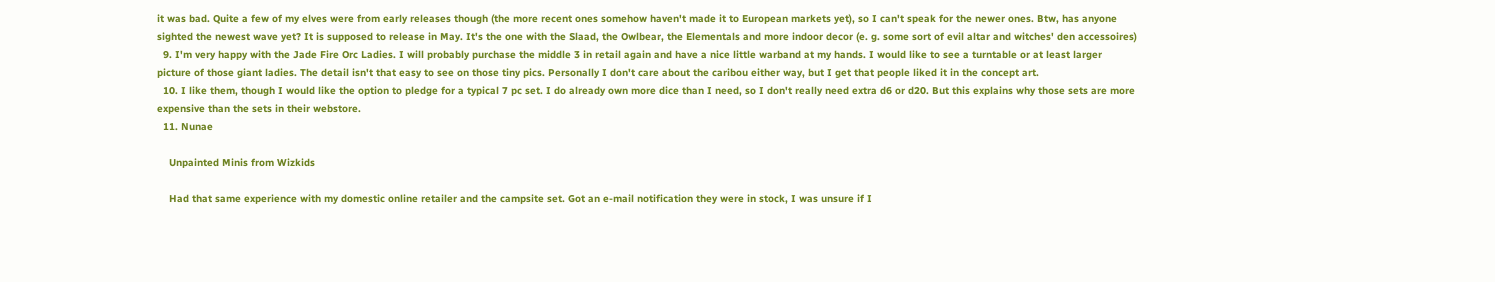it was bad. Quite a few of my elves were from early releases though (the more recent ones somehow haven't made it to European markets yet), so I can't speak for the newer ones. Btw, has anyone sighted the newest wave yet? It is supposed to release in May. It's the one with the Slaad, the Owlbear, the Elementals and more indoor decor (e. g. some sort of evil altar and witches' den accessoires)
  9. I'm very happy with the Jade Fire Orc Ladies. I will probably purchase the middle 3 in retail again and have a nice little warband at my hands. I would like to see a turntable or at least larger picture of those giant ladies. The detail isn't that easy to see on those tiny pics. Personally I don't care about the caribou either way, but I get that people liked it in the concept art.
  10. I like them, though I would like the option to pledge for a typical 7 pc set. I do already own more dice than I need, so I don't really need extra d6 or d20. But this explains why those sets are more expensive than the sets in their webstore.
  11. Nunae

    Unpainted Minis from Wizkids

    Had that same experience with my domestic online retailer and the campsite set. Got an e-mail notification they were in stock, I was unsure if I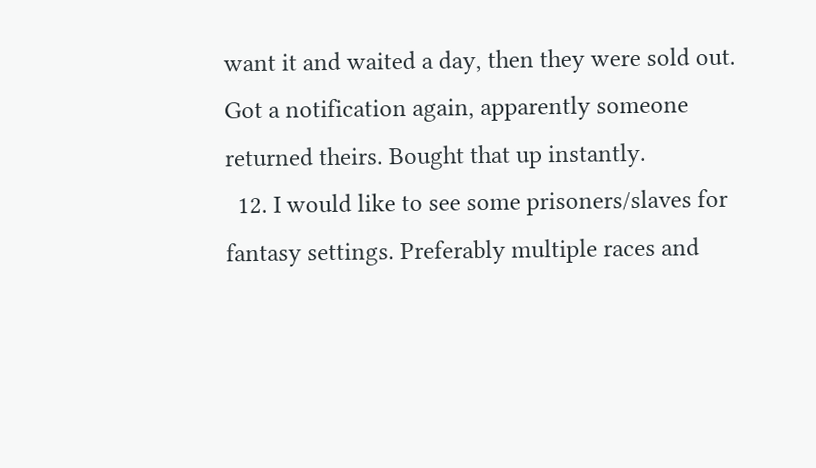want it and waited a day, then they were sold out. Got a notification again, apparently someone returned theirs. Bought that up instantly.
  12. I would like to see some prisoners/slaves for fantasy settings. Preferably multiple races and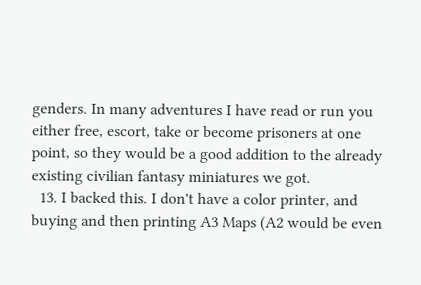genders. In many adventures I have read or run you either free, escort, take or become prisoners at one point, so they would be a good addition to the already existing civilian fantasy miniatures we got.
  13. I backed this. I don't have a color printer, and buying and then printing A3 Maps (A2 would be even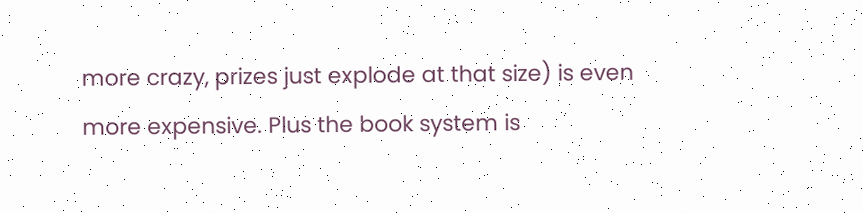more crazy, prizes just explode at that size) is even more expensive. Plus the book system is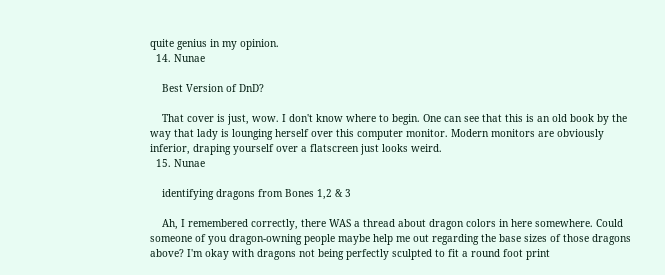quite genius in my opinion.
  14. Nunae

    Best Version of DnD?

    That cover is just, wow. I don't know where to begin. One can see that this is an old book by the way that lady is lounging herself over this computer monitor. Modern monitors are obviously inferior, draping yourself over a flatscreen just looks weird.
  15. Nunae

    identifying dragons from Bones 1,2 & 3

    Ah, I remembered correctly, there WAS a thread about dragon colors in here somewhere. Could someone of you dragon-owning people maybe help me out regarding the base sizes of those dragons above? I'm okay with dragons not being perfectly sculpted to fit a round foot print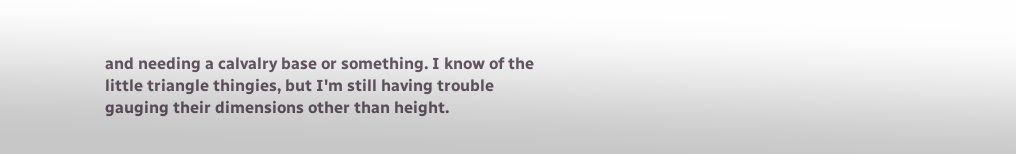and needing a calvalry base or something. I know of the little triangle thingies, but I'm still having trouble gauging their dimensions other than height.